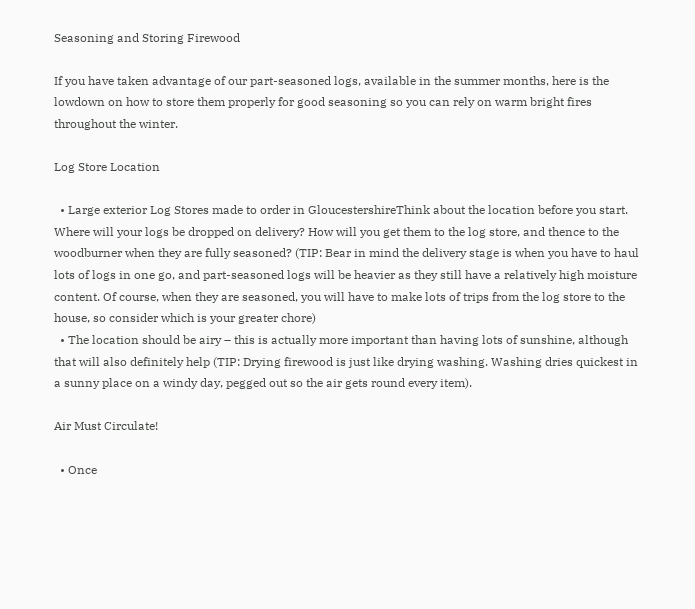Seasoning and Storing Firewood

If you have taken advantage of our part-seasoned logs, available in the summer months, here is the lowdown on how to store them properly for good seasoning so you can rely on warm bright fires throughout the winter.

Log Store Location

  • Large exterior Log Stores made to order in GloucestershireThink about the location before you start. Where will your logs be dropped on delivery? How will you get them to the log store, and thence to the woodburner when they are fully seasoned? (TIP: Bear in mind the delivery stage is when you have to haul lots of logs in one go, and part-seasoned logs will be heavier as they still have a relatively high moisture content. Of course, when they are seasoned, you will have to make lots of trips from the log store to the house, so consider which is your greater chore)
  • The location should be airy – this is actually more important than having lots of sunshine, although that will also definitely help (TIP: Drying firewood is just like drying washing. Washing dries quickest in a sunny place on a windy day, pegged out so the air gets round every item).

Air Must Circulate!

  • Once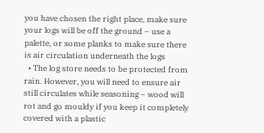you have chosen the right place, make sure your logs will be off the ground – use a palette, or some planks to make sure there is air circulation underneath the logs
  • The log store needs to be protected from rain. However, you will need to ensure air still circulates while seasoning – wood will rot and go mouldy if you keep it completely covered with a plastic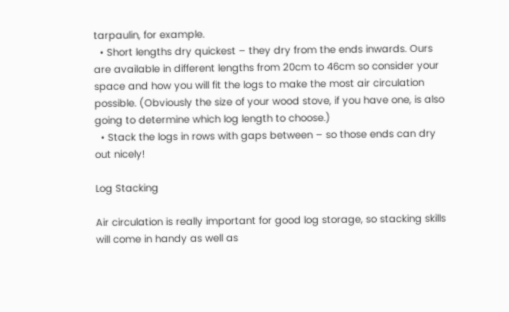tarpaulin, for example.
  • Short lengths dry quickest – they dry from the ends inwards. Ours are available in different lengths from 20cm to 46cm so consider your space and how you will fit the logs to make the most air circulation possible. (Obviously the size of your wood stove, if you have one, is also going to determine which log length to choose.)
  • Stack the logs in rows with gaps between – so those ends can dry out nicely!

Log Stacking

Air circulation is really important for good log storage, so stacking skills will come in handy as well as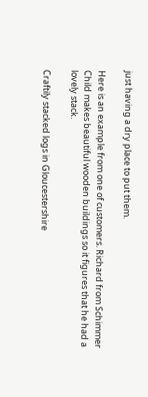just having a dry place to put them.

Here is an example from one of customers. Richard from Schimmer Child makes beautiful wooden buildings so it figures that he had a lovely stack.

Craftily stacked logs in Gloucestershire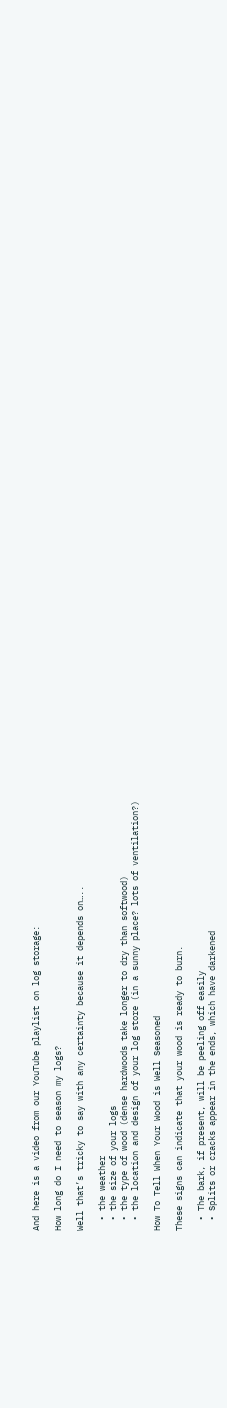And here is a video from our YouTube playlist on log storage:

How long do I need to season my logs?

Well that’s tricky to say with any certainty because it depends on…..

  • the weather
  • the size of your logs
  • the type of wood (dense hardwoods take longer to dry than softwood)
  • the location and design of your log store (in a sunny place? lots of ventilation?)

How To Tell When Your Wood is Well Seasoned

These signs can indicate that your wood is ready to burn.

  • The bark, if present, will be peeling off easily
  • Splits or cracks appear in the ends, which have darkened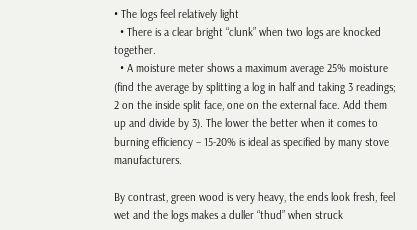• The logs feel relatively light
  • There is a clear bright “clunk” when two logs are knocked together.
  • A moisture meter shows a maximum average 25% moisture (find the average by splitting a log in half and taking 3 readings; 2 on the inside split face, one on the external face. Add them up and divide by 3). The lower the better when it comes to burning efficiency – 15-20% is ideal as specified by many stove manufacturers.

By contrast, green wood is very heavy, the ends look fresh, feel wet and the logs makes a duller “thud” when struck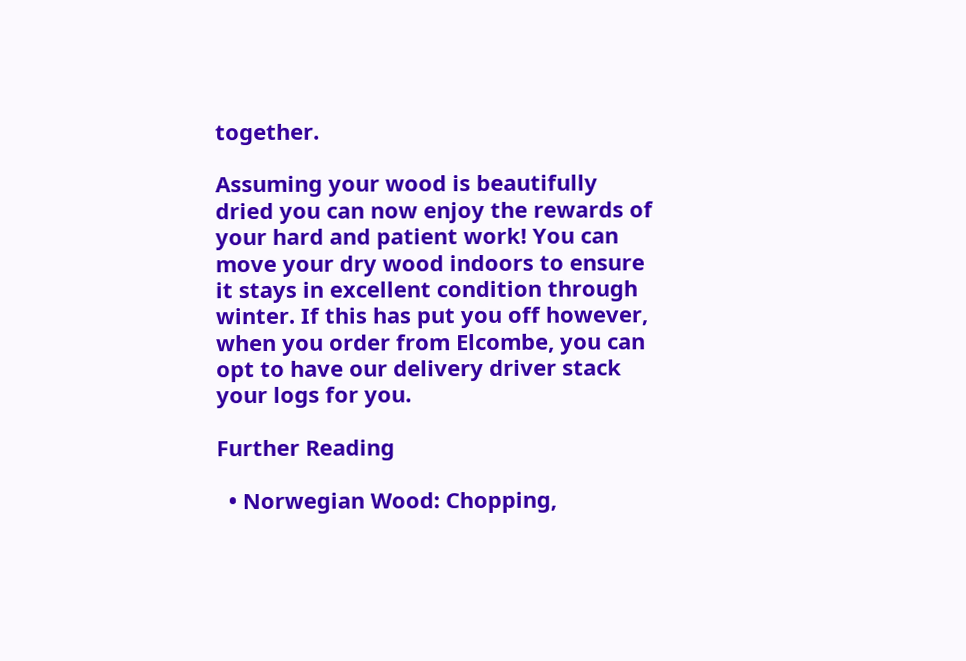together.

Assuming your wood is beautifully dried you can now enjoy the rewards of your hard and patient work! You can move your dry wood indoors to ensure it stays in excellent condition through winter. If this has put you off however, when you order from Elcombe, you can opt to have our delivery driver stack your logs for you.

Further Reading

  • Norwegian Wood: Chopping,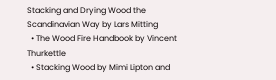Stacking and Drying Wood the Scandinavian Way by Lars Mitting
  • The Wood Fire Handbook by Vincent Thurkettle
  • Stacking Wood by Mimi Lipton and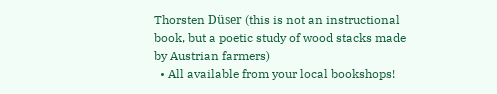Thorsten Düser (this is not an instructional book, but a poetic study of wood stacks made by Austrian farmers)
  • All available from your local bookshops!